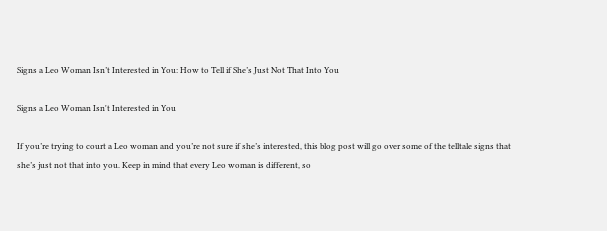Signs a Leo Woman Isn’t Interested in You: How to Tell if She’s Just Not That Into You

Signs a Leo Woman Isn't Interested in You

If you’re trying to court a Leo woman and you’re not sure if she’s interested, this blog post will go over some of the telltale signs that she’s just not that into you. Keep in mind that every Leo woman is different, so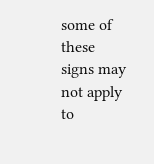some of these signs may not apply to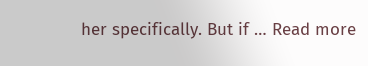her specifically. But if … Read more